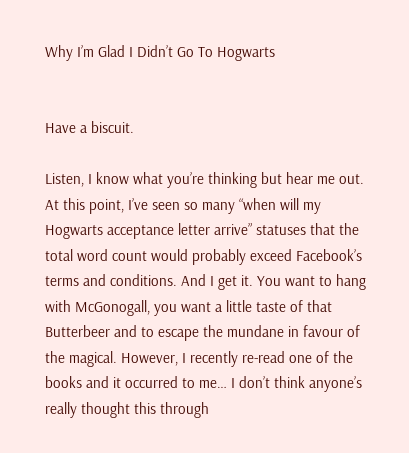Why I’m Glad I Didn’t Go To Hogwarts


Have a biscuit.

Listen, I know what you’re thinking but hear me out. At this point, I’ve seen so many “when will my Hogwarts acceptance letter arrive” statuses that the total word count would probably exceed Facebook’s terms and conditions. And I get it. You want to hang with McGonogall, you want a little taste of that Butterbeer and to escape the mundane in favour of the magical. However, I recently re-read one of the books and it occurred to me… I don’t think anyone’s really thought this through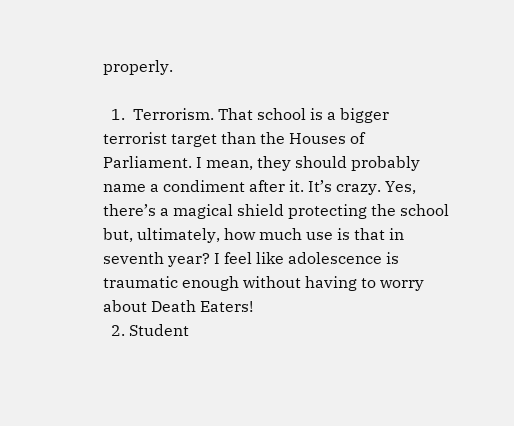properly.

  1.  Terrorism. That school is a bigger terrorist target than the Houses of Parliament. I mean, they should probably name a condiment after it. It’s crazy. Yes, there’s a magical shield protecting the school but, ultimately, how much use is that in seventh year? I feel like adolescence is traumatic enough without having to worry about Death Eaters!
  2. Student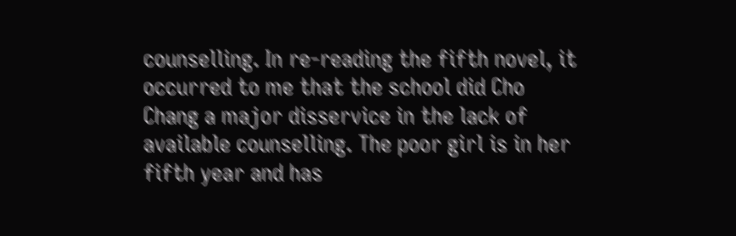counselling. In re-reading the fifth novel, it occurred to me that the school did Cho Chang a major disservice in the lack of available counselling. The poor girl is in her fifth year and has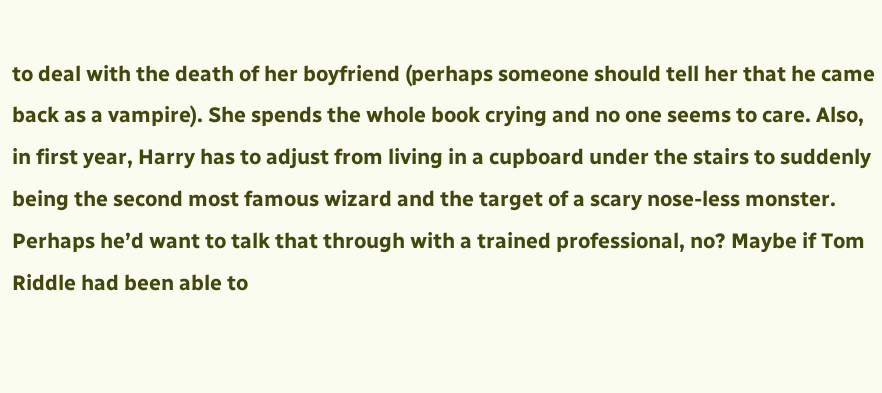to deal with the death of her boyfriend (perhaps someone should tell her that he came back as a vampire). She spends the whole book crying and no one seems to care. Also, in first year, Harry has to adjust from living in a cupboard under the stairs to suddenly being the second most famous wizard and the target of a scary nose-less monster. Perhaps he’d want to talk that through with a trained professional, no? Maybe if Tom Riddle had been able to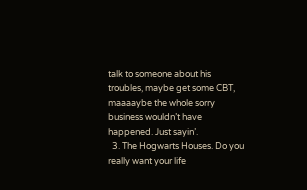talk to someone about his troubles, maybe get some CBT, maaaaybe the whole sorry business wouldn’t have happened. Just sayin’.
  3. The Hogwarts Houses. Do you really want your life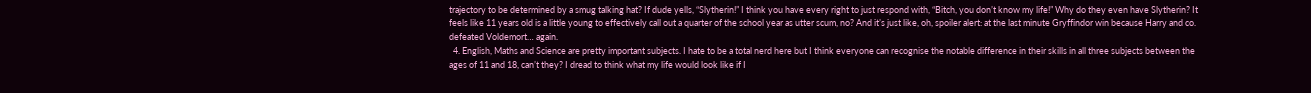trajectory to be determined by a smug talking hat? If dude yells, “Slytherin!” I think you have every right to just respond with, “Bitch, you don’t know my life!” Why do they even have Slytherin? It feels like 11 years old is a little young to effectively call out a quarter of the school year as utter scum, no? And it’s just like, oh, spoiler alert: at the last minute Gryffindor win because Harry and co. defeated Voldemort… again.
  4. English, Maths and Science are pretty important subjects. I hate to be a total nerd here but I think everyone can recognise the notable difference in their skills in all three subjects between the ages of 11 and 18, can’t they? I dread to think what my life would look like if I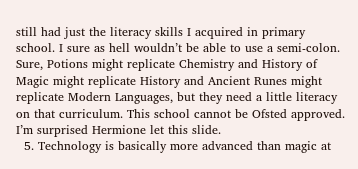still had just the literacy skills I acquired in primary school. I sure as hell wouldn’t be able to use a semi-colon. Sure, Potions might replicate Chemistry and History of Magic might replicate History and Ancient Runes might replicate Modern Languages, but they need a little literacy on that curriculum. This school cannot be Ofsted approved. I’m surprised Hermione let this slide.
  5. Technology is basically more advanced than magic at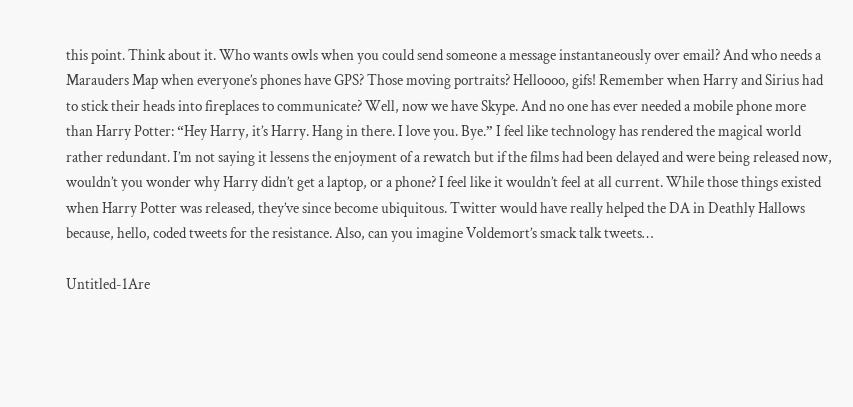this point. Think about it. Who wants owls when you could send someone a message instantaneously over email? And who needs a Marauders Map when everyone’s phones have GPS? Those moving portraits? Helloooo, gifs! Remember when Harry and Sirius had to stick their heads into fireplaces to communicate? Well, now we have Skype. And no one has ever needed a mobile phone more than Harry Potter: “Hey Harry, it’s Harry. Hang in there. I love you. Bye.” I feel like technology has rendered the magical world rather redundant. I’m not saying it lessens the enjoyment of a rewatch but if the films had been delayed and were being released now, wouldn’t you wonder why Harry didn’t get a laptop, or a phone? I feel like it wouldn’t feel at all current. While those things existed when Harry Potter was released, they’ve since become ubiquitous. Twitter would have really helped the DA in Deathly Hallows because, hello, coded tweets for the resistance. Also, can you imagine Voldemort’s smack talk tweets…

Untitled-1Are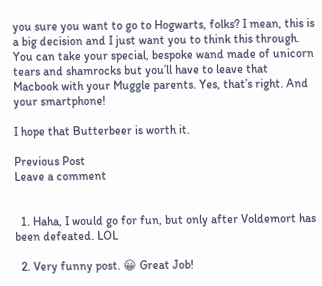you sure you want to go to Hogwarts, folks? I mean, this is a big decision and I just want you to think this through. You can take your special, bespoke wand made of unicorn tears and shamrocks but you’ll have to leave that Macbook with your Muggle parents. Yes, that’s right. And your smartphone!

I hope that Butterbeer is worth it.

Previous Post
Leave a comment


  1. Haha, I would go for fun, but only after Voldemort has been defeated. LOL

  2. Very funny post. 😀 Great Job!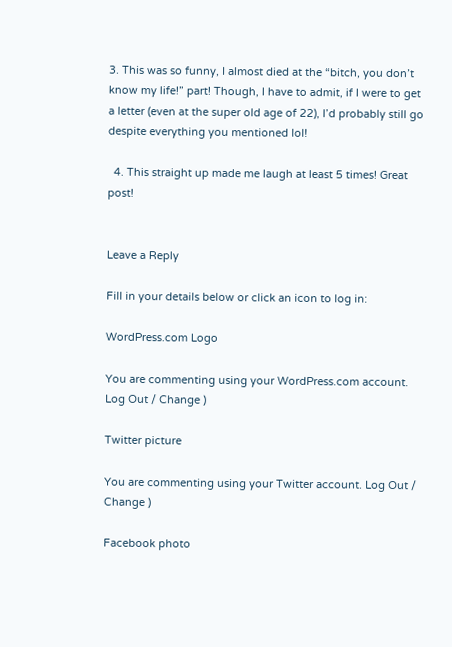3. This was so funny, I almost died at the “bitch, you don’t know my life!” part! Though, I have to admit, if I were to get a letter (even at the super old age of 22), I’d probably still go despite everything you mentioned lol!

  4. This straight up made me laugh at least 5 times! Great post!


Leave a Reply

Fill in your details below or click an icon to log in:

WordPress.com Logo

You are commenting using your WordPress.com account. Log Out / Change )

Twitter picture

You are commenting using your Twitter account. Log Out / Change )

Facebook photo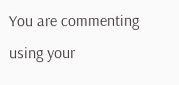You are commenting using your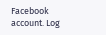Facebook account. Log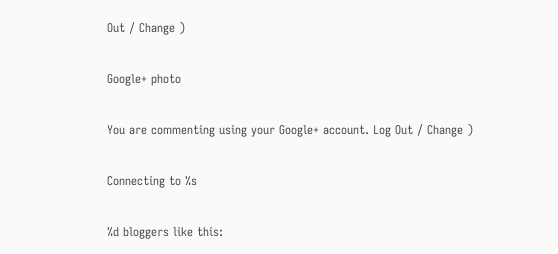Out / Change )

Google+ photo

You are commenting using your Google+ account. Log Out / Change )

Connecting to %s

%d bloggers like this: